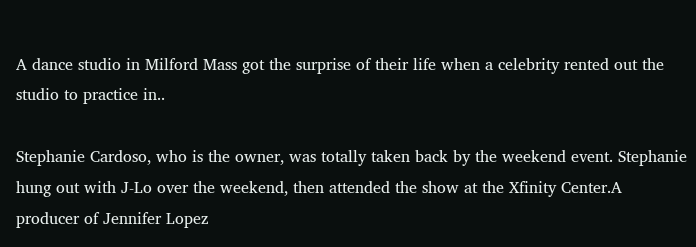A dance studio in Milford Mass got the surprise of their life when a celebrity rented out the studio to practice in..

Stephanie Cardoso, who is the owner, was totally taken back by the weekend event. Stephanie hung out with J-Lo over the weekend, then attended the show at the Xfinity Center.A producer of Jennifer Lopez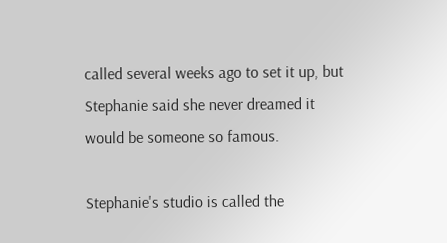called several weeks ago to set it up, but Stephanie said she never dreamed it would be someone so famous.

Stephanie's studio is called the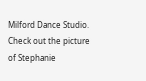Milford Dance Studio. Check out the picture of Stephanie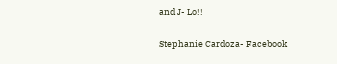and J- Lo!!

Stephanie Cardoza- Facebook